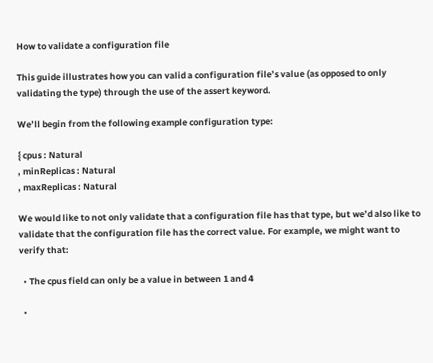How to validate a configuration file

This guide illustrates how you can valid a configuration file’s value (as opposed to only validating the type) through the use of the assert keyword.

We’ll begin from the following example configuration type:

{ cpus : Natural
, minReplicas : Natural
, maxReplicas : Natural

We would like to not only validate that a configuration file has that type, but we’d also like to validate that the configuration file has the correct value. For example, we might want to verify that:

  • The cpus field can only be a value in between 1 and 4

  •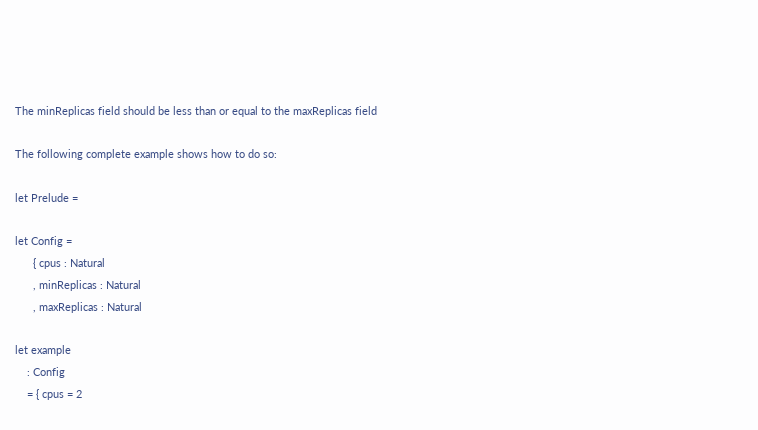The minReplicas field should be less than or equal to the maxReplicas field

The following complete example shows how to do so:

let Prelude =

let Config =
      { cpus : Natural
      , minReplicas : Natural
      , maxReplicas : Natural

let example
    : Config
    = { cpus = 2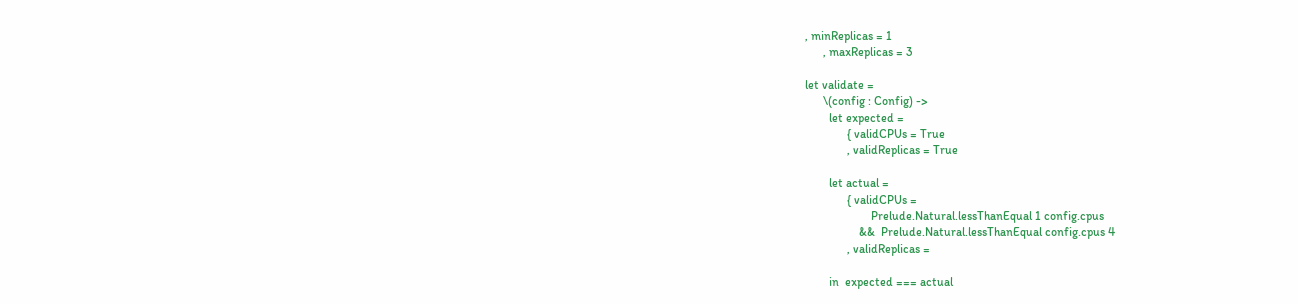, minReplicas = 1
      , maxReplicas = 3

let validate =
      \(config : Config) ->
        let expected =
              { validCPUs = True
              , validReplicas = True

        let actual =
              { validCPUs =
                      Prelude.Natural.lessThanEqual 1 config.cpus
                  &&  Prelude.Natural.lessThanEqual config.cpus 4
              , validReplicas =

        in  expected === actual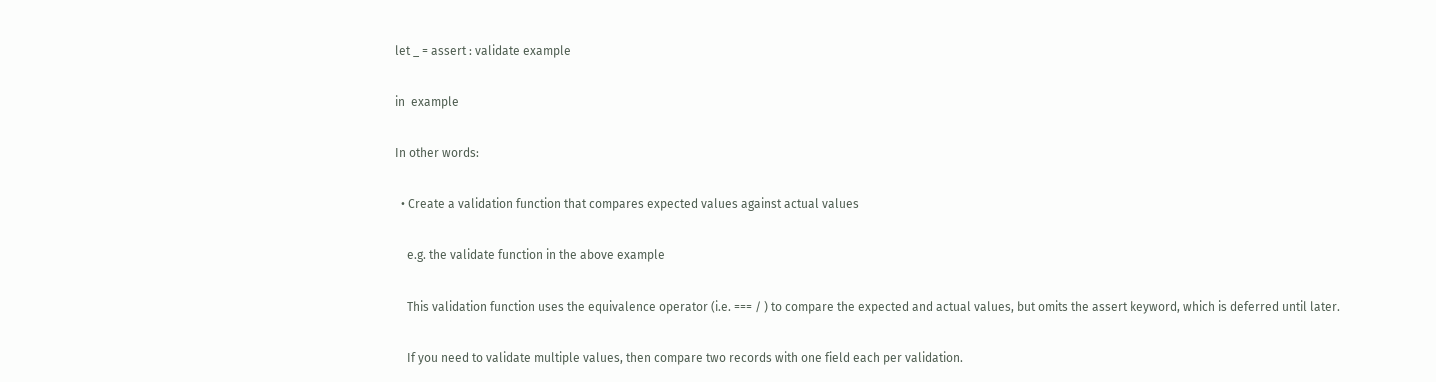let _ = assert : validate example

in  example

In other words:

  • Create a validation function that compares expected values against actual values

    e.g. the validate function in the above example

    This validation function uses the equivalence operator (i.e. === / ) to compare the expected and actual values, but omits the assert keyword, which is deferred until later.

    If you need to validate multiple values, then compare two records with one field each per validation.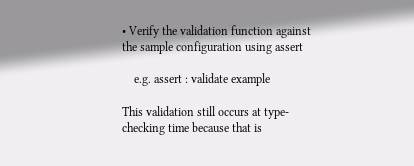• Verify the validation function against the sample configuration using assert

    e.g. assert : validate example

This validation still occurs at type-checking time because that is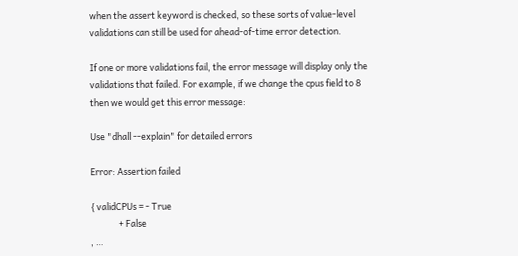when the assert keyword is checked, so these sorts of value-level validations can still be used for ahead-of-time error detection.

If one or more validations fail, the error message will display only the validations that failed. For example, if we change the cpus field to 8 then we would get this error message:

Use "dhall --explain" for detailed errors

Error: Assertion failed

{ validCPUs = - True
              + False
, …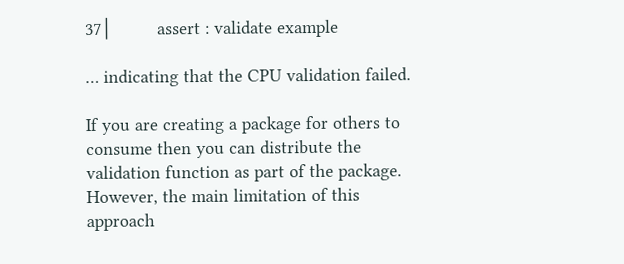37│         assert : validate example

… indicating that the CPU validation failed.

If you are creating a package for others to consume then you can distribute the validation function as part of the package. However, the main limitation of this approach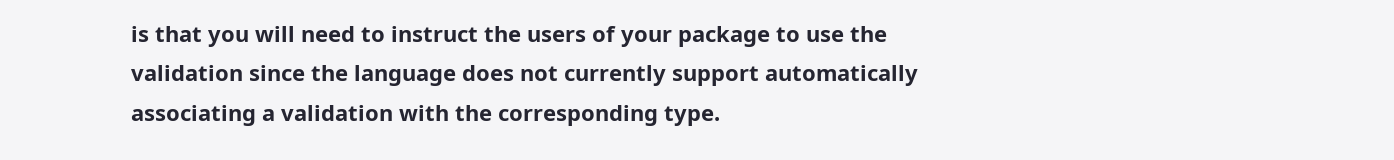is that you will need to instruct the users of your package to use the validation since the language does not currently support automatically associating a validation with the corresponding type.